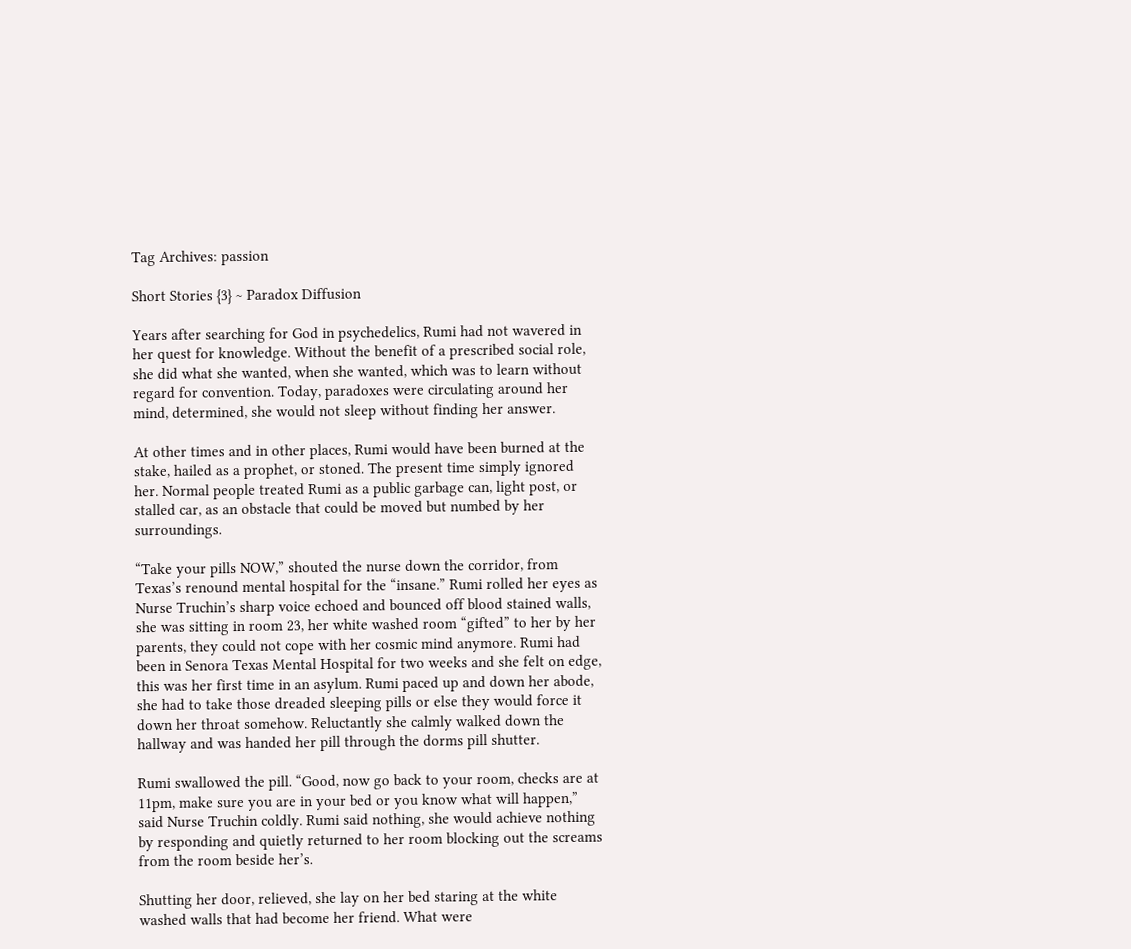Tag Archives: passion

Short Stories {3} ~ Paradox Diffusion

Years after searching for God in psychedelics, Rumi had not wavered in her quest for knowledge. Without the benefit of a prescribed social role, she did what she wanted, when she wanted, which was to learn without regard for convention. Today, paradoxes were circulating around her mind, determined, she would not sleep without finding her answer.

At other times and in other places, Rumi would have been burned at the stake, hailed as a prophet, or stoned. The present time simply ignored her. Normal people treated Rumi as a public garbage can, light post, or stalled car, as an obstacle that could be moved but numbed by her surroundings.

“Take your pills NOW,” shouted the nurse down the corridor, from Texas’s renound mental hospital for the “insane.” Rumi rolled her eyes as Nurse Truchin’s sharp voice echoed and bounced off blood stained walls, she was sitting in room 23, her white washed room “gifted” to her by her parents, they could not cope with her cosmic mind anymore. Rumi had been in Senora Texas Mental Hospital for two weeks and she felt on edge, this was her first time in an asylum. Rumi paced up and down her abode, she had to take those dreaded sleeping pills or else they would force it down her throat somehow. Reluctantly she calmly walked down the hallway and was handed her pill through the dorms pill shutter.

Rumi swallowed the pill. “Good, now go back to your room, checks are at 11pm, make sure you are in your bed or you know what will happen,” said Nurse Truchin coldly. Rumi said nothing, she would achieve nothing by responding and quietly returned to her room blocking out the screams from the room beside her’s.

Shutting her door, relieved, she lay on her bed staring at the white washed walls that had become her friend. What were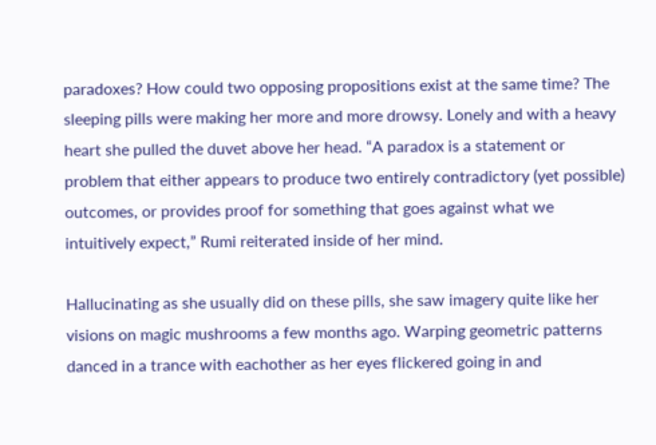paradoxes? How could two opposing propositions exist at the same time? The sleeping pills were making her more and more drowsy. Lonely and with a heavy heart she pulled the duvet above her head. “A paradox is a statement or problem that either appears to produce two entirely contradictory (yet possible) outcomes, or provides proof for something that goes against what we intuitively expect,” Rumi reiterated inside of her mind.

Hallucinating as she usually did on these pills, she saw imagery quite like her visions on magic mushrooms a few months ago. Warping geometric patterns danced in a trance with eachother as her eyes flickered going in and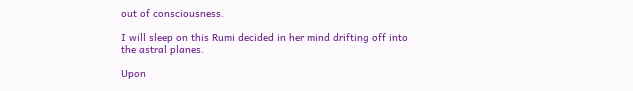out of consciousness.

I will sleep on this Rumi decided in her mind drifting off into the astral planes.

Upon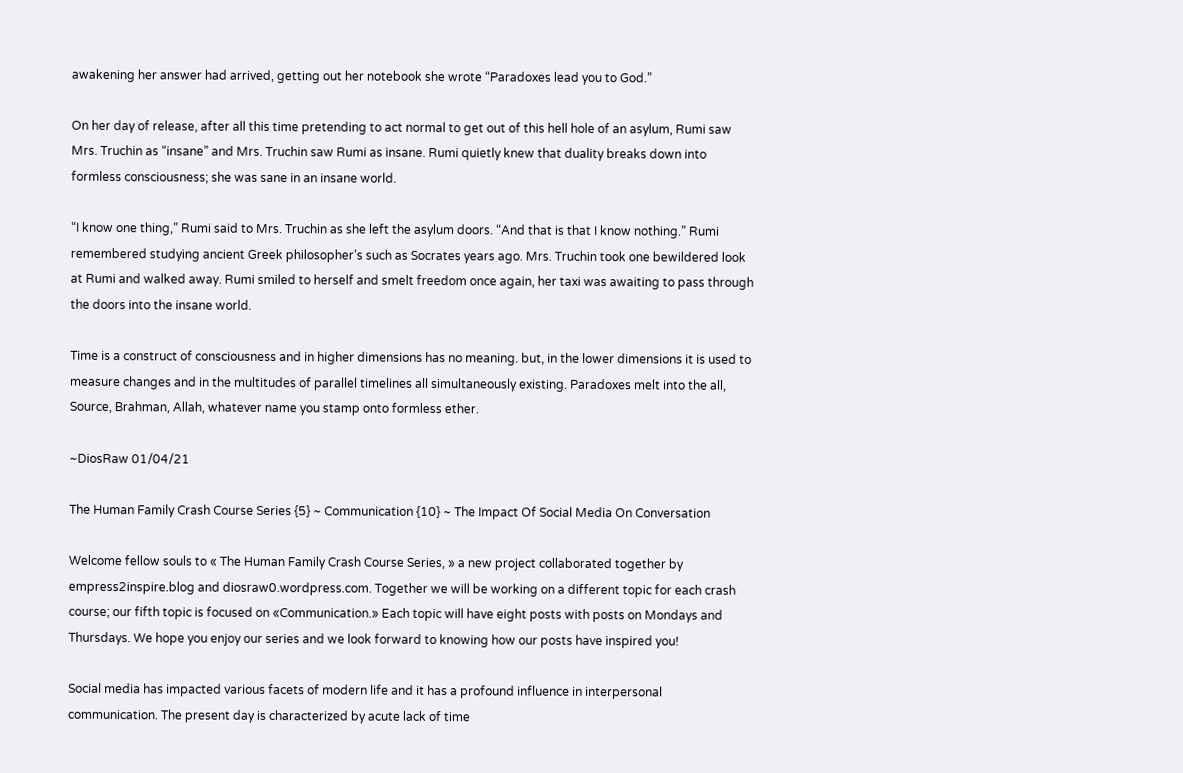awakening her answer had arrived, getting out her notebook she wrote “Paradoxes lead you to God.”

On her day of release, after all this time pretending to act normal to get out of this hell hole of an asylum, Rumi saw Mrs. Truchin as “insane” and Mrs. Truchin saw Rumi as insane. Rumi quietly knew that duality breaks down into formless consciousness; she was sane in an insane world.

“I know one thing,” Rumi said to Mrs. Truchin as she left the asylum doors. “And that is that I know nothing.” Rumi remembered studying ancient Greek philosopher’s such as Socrates years ago. Mrs. Truchin took one bewildered look at Rumi and walked away. Rumi smiled to herself and smelt freedom once again, her taxi was awaiting to pass through the doors into the insane world.

Time is a construct of consciousness and in higher dimensions has no meaning. but, in the lower dimensions it is used to measure changes and in the multitudes of parallel timelines all simultaneously existing. Paradoxes melt into the all, Source, Brahman, Allah, whatever name you stamp onto formless ether.

~DiosRaw 01/04/21

The Human Family Crash Course Series {5} ~ Communication {10} ~ The Impact Of Social Media On Conversation

Welcome fellow souls to « The Human Family Crash Course Series, » a new project collaborated together by empress2inspire.blog and diosraw0.wordpress.com. Together we will be working on a different topic for each crash course; our fifth topic is focused on «Communication.» Each topic will have eight posts with posts on Mondays and Thursdays. We hope you enjoy our series and we look forward to knowing how our posts have inspired you!

Social media has impacted various facets of modern life and it has a profound influence in interpersonal communication. The present day is characterized by acute lack of time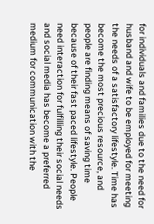for individuals and families due to the need for husband and wife to be employed for meeting the needs of a satisfactory lifestyle. Time has become the most precious resource, and people are finding means of saving time because of their fast paced lifestyle. People need interaction for fulfilling their social needs and social media has become a preferred medium for communication with the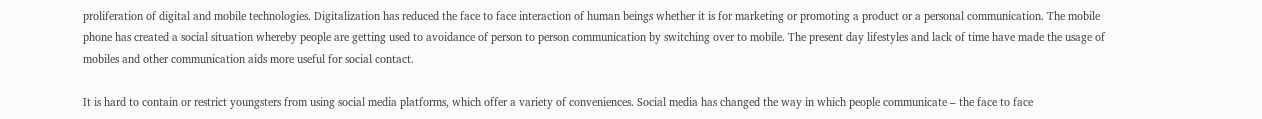proliferation of digital and mobile technologies. Digitalization has reduced the face to face interaction of human beings whether it is for marketing or promoting a product or a personal communication. The mobile phone has created a social situation whereby people are getting used to avoidance of person to person communication by switching over to mobile. The present day lifestyles and lack of time have made the usage of mobiles and other communication aids more useful for social contact.

It is hard to contain or restrict youngsters from using social media platforms, which offer a variety of conveniences. Social media has changed the way in which people communicate – the face to face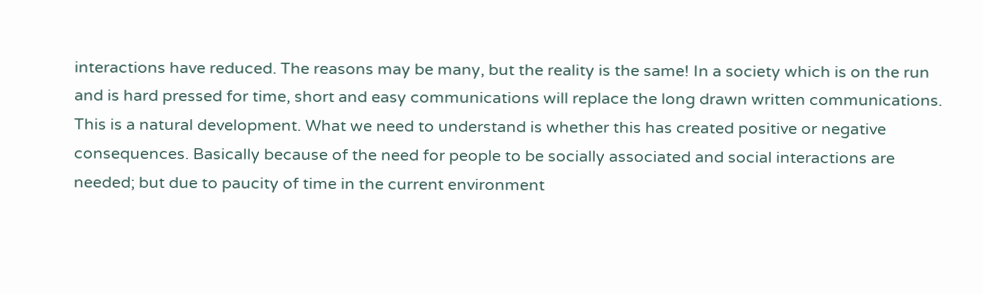interactions have reduced. The reasons may be many, but the reality is the same! In a society which is on the run and is hard pressed for time, short and easy communications will replace the long drawn written communications. This is a natural development. What we need to understand is whether this has created positive or negative consequences. Basically because of the need for people to be socially associated and social interactions are needed; but due to paucity of time in the current environment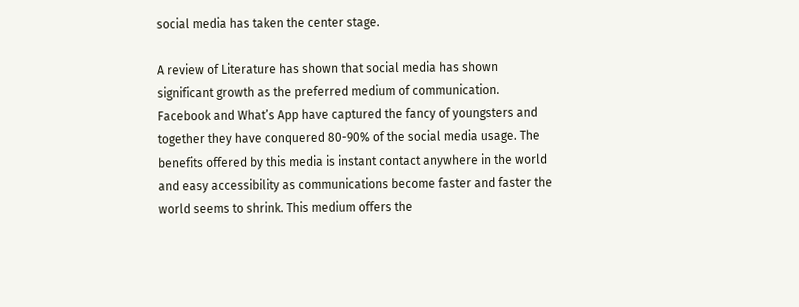social media has taken the center stage.

A review of Literature has shown that social media has shown significant growth as the preferred medium of communication. Facebook and What’s App have captured the fancy of youngsters and together they have conquered 80-90% of the social media usage. The benefits offered by this media is instant contact anywhere in the world and easy accessibility as communications become faster and faster the world seems to shrink. This medium offers the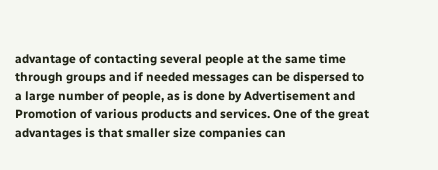advantage of contacting several people at the same time through groups and if needed messages can be dispersed to a large number of people, as is done by Advertisement and Promotion of various products and services. One of the great advantages is that smaller size companies can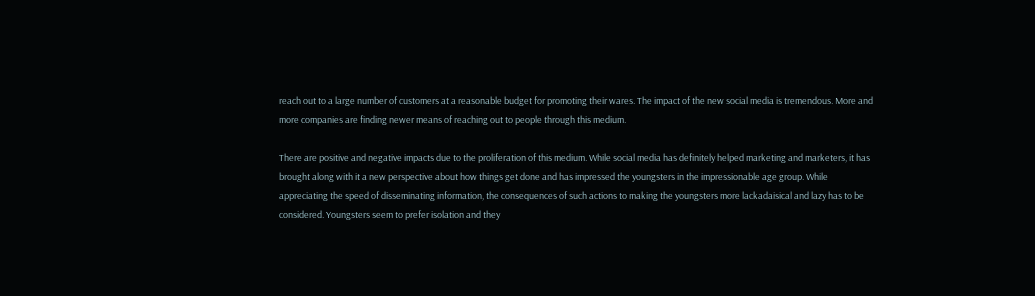reach out to a large number of customers at a reasonable budget for promoting their wares. The impact of the new social media is tremendous. More and more companies are finding newer means of reaching out to people through this medium.

There are positive and negative impacts due to the proliferation of this medium. While social media has definitely helped marketing and marketers, it has brought along with it a new perspective about how things get done and has impressed the youngsters in the impressionable age group. While appreciating the speed of disseminating information, the consequences of such actions to making the youngsters more lackadaisical and lazy has to be considered. Youngsters seem to prefer isolation and they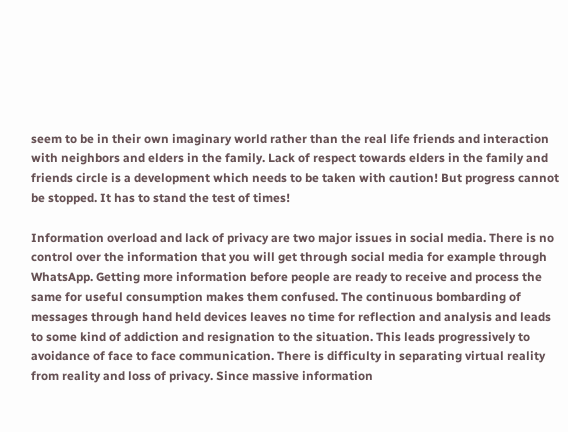seem to be in their own imaginary world rather than the real life friends and interaction with neighbors and elders in the family. Lack of respect towards elders in the family and friends circle is a development which needs to be taken with caution! But progress cannot be stopped. It has to stand the test of times!

Information overload and lack of privacy are two major issues in social media. There is no control over the information that you will get through social media for example through WhatsApp. Getting more information before people are ready to receive and process the same for useful consumption makes them confused. The continuous bombarding of messages through hand held devices leaves no time for reflection and analysis and leads to some kind of addiction and resignation to the situation. This leads progressively to avoidance of face to face communication. There is difficulty in separating virtual reality from reality and loss of privacy. Since massive information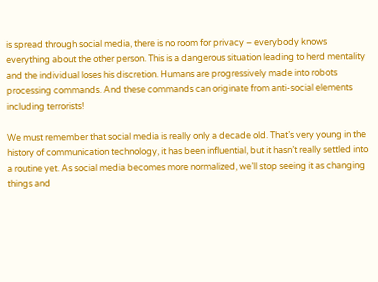is spread through social media, there is no room for privacy – everybody knows everything about the other person. This is a dangerous situation leading to herd mentality and the individual loses his discretion. Humans are progressively made into robots processing commands. And these commands can originate from anti-social elements including terrorists!

We must remember that social media is really only a decade old. That’s very young in the history of communication technology, it has been influential, but it hasn’t really settled into a routine yet. As social media becomes more normalized, we’ll stop seeing it as changing things and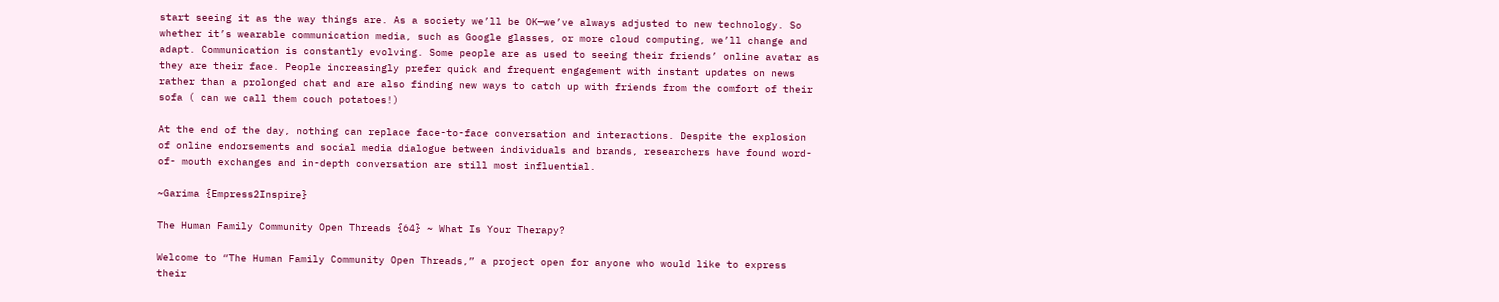start seeing it as the way things are. As a society we’ll be OK—we’ve always adjusted to new technology. So whether it’s wearable communication media, such as Google glasses, or more cloud computing, we’ll change and adapt. Communication is constantly evolving. Some people are as used to seeing their friends’ online avatar as they are their face. People increasingly prefer quick and frequent engagement with instant updates on news rather than a prolonged chat and are also finding new ways to catch up with friends from the comfort of their sofa ( can we call them couch potatoes!)

At the end of the day, nothing can replace face-to-face conversation and interactions. Despite the explosion of online endorsements and social media dialogue between individuals and brands, researchers have found word-of- mouth exchanges and in-depth conversation are still most influential.

~Garima {Empress2Inspire}

The Human Family Community Open Threads {64} ~ What Is Your Therapy?

Welcome to “The Human Family Community Open Threads,” a project open for anyone who would like to express their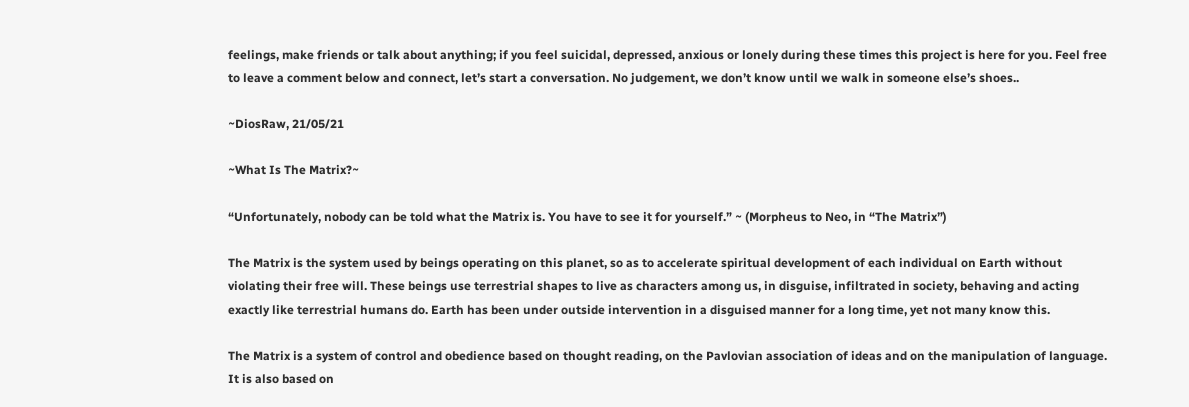feelings, make friends or talk about anything; if you feel suicidal, depressed, anxious or lonely during these times this project is here for you. Feel free to leave a comment below and connect, let’s start a conversation. No judgement, we don’t know until we walk in someone else’s shoes..

~DiosRaw, 21/05/21

~What Is The Matrix?~

“Unfortunately, nobody can be told what the Matrix is. You have to see it for yourself.” ~ (Morpheus to Neo, in “The Matrix”)

The Matrix is the system used by beings operating on this planet, so as to accelerate spiritual development of each individual on Earth without violating their free will. These beings use terrestrial shapes to live as characters among us, in disguise, infiltrated in society, behaving and acting exactly like terrestrial humans do. Earth has been under outside intervention in a disguised manner for a long time, yet not many know this.

The Matrix is a system of control and obedience based on thought reading, on the Pavlovian association of ideas and on the manipulation of language. It is also based on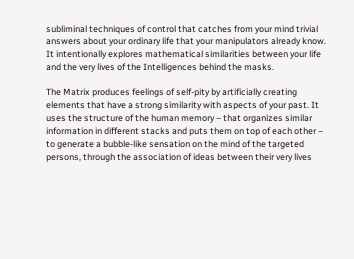subliminal techniques of control that catches from your mind trivial answers about your ordinary life that your manipulators already know. It intentionally explores mathematical similarities between your life and the very lives of the Intelligences behind the masks.

The Matrix produces feelings of self-pity by artificially creating elements that have a strong similarity with aspects of your past. It uses the structure of the human memory – that organizes similar information in different stacks and puts them on top of each other – to generate a bubble-like sensation on the mind of the targeted persons, through the association of ideas between their very lives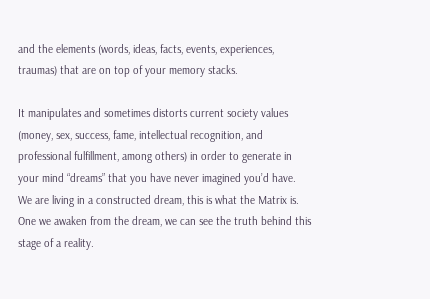and the elements (words, ideas, facts, events, experiences, traumas) that are on top of your memory stacks.

It manipulates and sometimes distorts current society values (money, sex, success, fame, intellectual recognition, and professional fulfillment, among others) in order to generate in your mind “dreams” that you have never imagined you’d have. We are living in a constructed dream, this is what the Matrix is. One we awaken from the dream, we can see the truth behind this stage of a reality.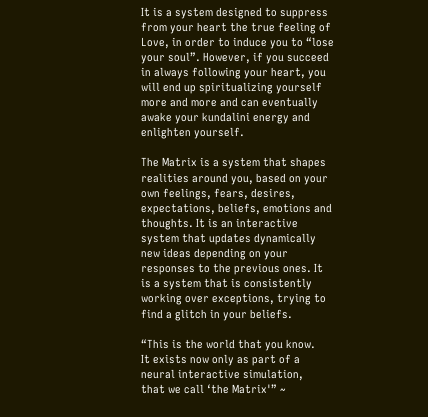It is a system designed to suppress from your heart the true feeling of Love, in order to induce you to “lose your soul”. However, if you succeed in always following your heart, you will end up spiritualizing yourself more and more and can eventually awake your kundalini energy and enlighten yourself.

The Matrix is a system that shapes realities around you, based on your own feelings, fears, desires, expectations, beliefs, emotions and thoughts. It is an interactive system that updates dynamically new ideas depending on your responses to the previous ones. It is a system that is consistently working over exceptions, trying to find a glitch in your beliefs.

“This is the world that you know.
It exists now only as part of a neural interactive simulation,
that we call ‘the Matrix'” ~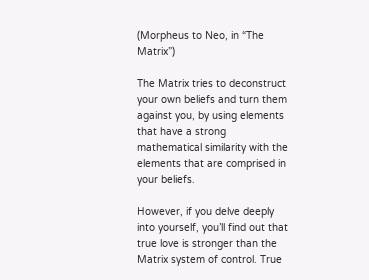(Morpheus to Neo, in “The Matrix”)

The Matrix tries to deconstruct your own beliefs and turn them against you, by using elements that have a strong mathematical similarity with the elements that are comprised in your beliefs.

However, if you delve deeply into yourself, you’ll find out that true love is stronger than the Matrix system of control. True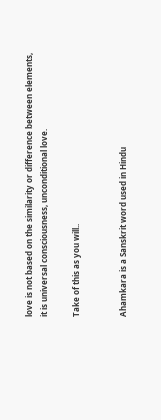love is not based on the similarity or difference between elements, it is universal consciousness, unconditional love.

Take of this as you will..


Ahamkara is a Sanskrit word used in Hindu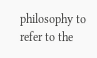philosophy to refer to the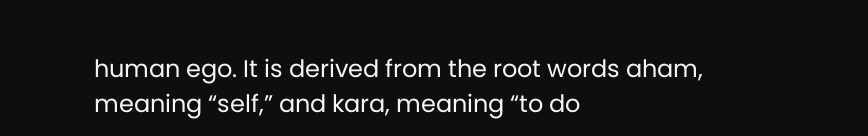human ego. It is derived from the root words aham, meaning “self,” and kara, meaning “to do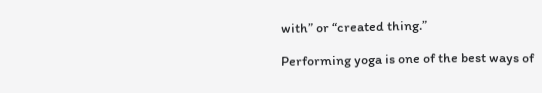with” or “created thing.”

Performing yoga is one of the best ways of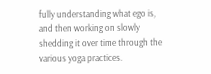fully understanding what ego is, and then working on slowly shedding it over time through the various yoga practices.